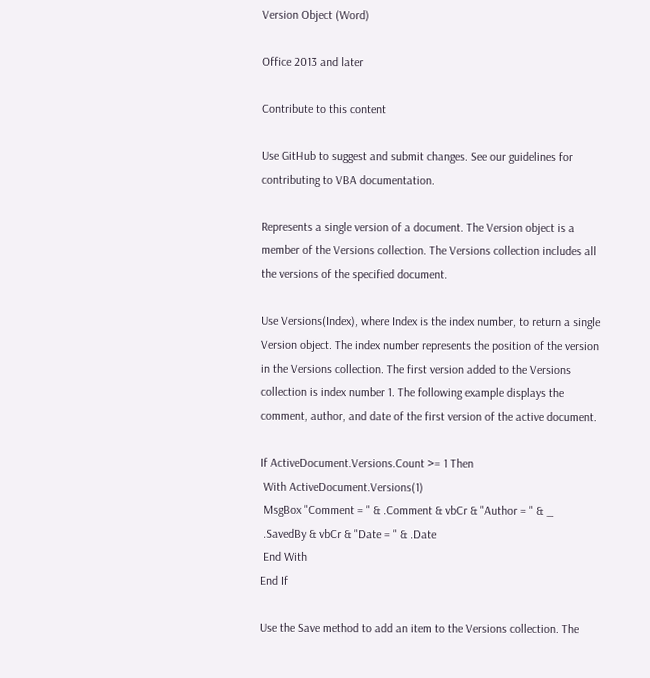Version Object (Word)

Office 2013 and later

Contribute to this content

Use GitHub to suggest and submit changes. See our guidelines for contributing to VBA documentation.

Represents a single version of a document. The Version object is a member of the Versions collection. The Versions collection includes all the versions of the specified document.

Use Versions(Index), where Index is the index number, to return a single Version object. The index number represents the position of the version in the Versions collection. The first version added to the Versions collection is index number 1. The following example displays the comment, author, and date of the first version of the active document.

If ActiveDocument.Versions.Count >= 1 Then
 With ActiveDocument.Versions(1)
 MsgBox "Comment = " & .Comment & vbCr & "Author = " & _
 .SavedBy & vbCr & "Date = " & .Date
 End With
End If

Use the Save method to add an item to the Versions collection. The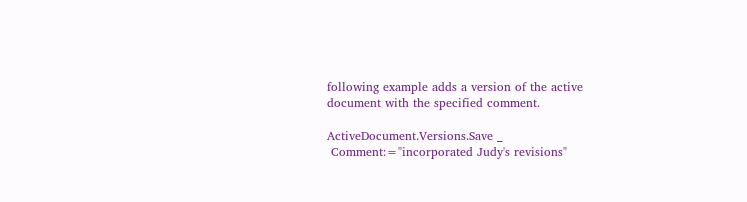following example adds a version of the active document with the specified comment.

ActiveDocument.Versions.Save _
 Comment:="incorporated Judy's revisions"